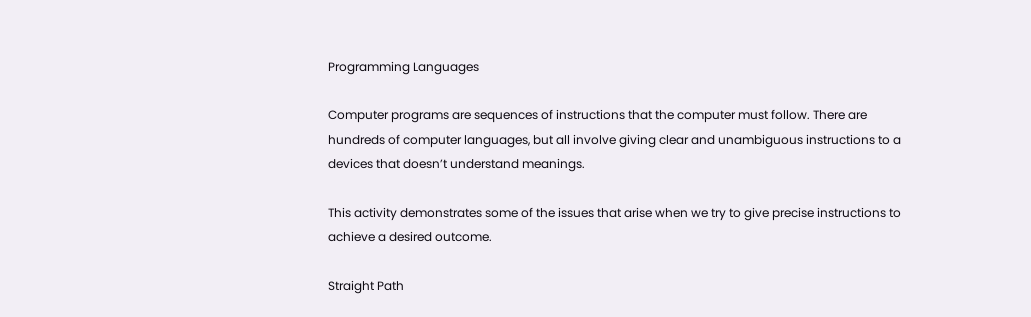Programming Languages

Computer programs are sequences of instructions that the computer must follow. There are hundreds of computer languages, but all involve giving clear and unambiguous instructions to a devices that doesn’t understand meanings.

This activity demonstrates some of the issues that arise when we try to give precise instructions to achieve a desired outcome.

Straight Path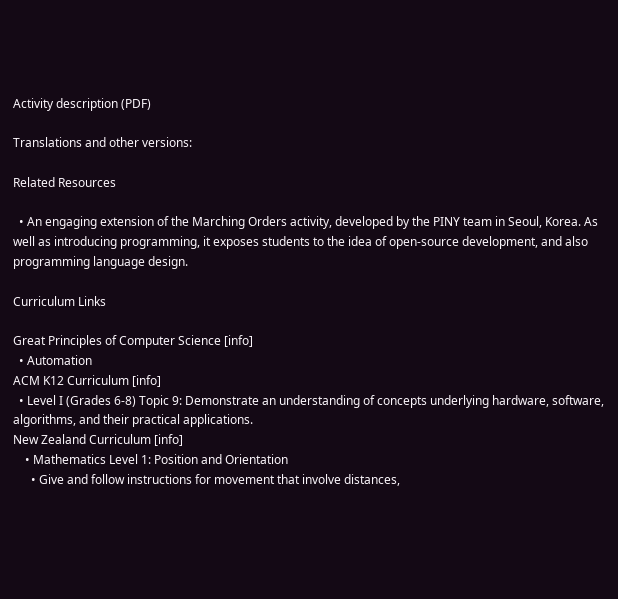Activity description (PDF)

Translations and other versions:

Related Resources

  • An engaging extension of the Marching Orders activity, developed by the PINY team in Seoul, Korea. As well as introducing programming, it exposes students to the idea of open-source development, and also programming language design.

Curriculum Links

Great Principles of Computer Science [info]
  • Automation
ACM K12 Curriculum [info]
  • Level I (Grades 6-8) Topic 9: Demonstrate an understanding of concepts underlying hardware, software, algorithms, and their practical applications.
New Zealand Curriculum [info]
    • Mathematics Level 1: Position and Orientation
      • Give and follow instructions for movement that involve distances,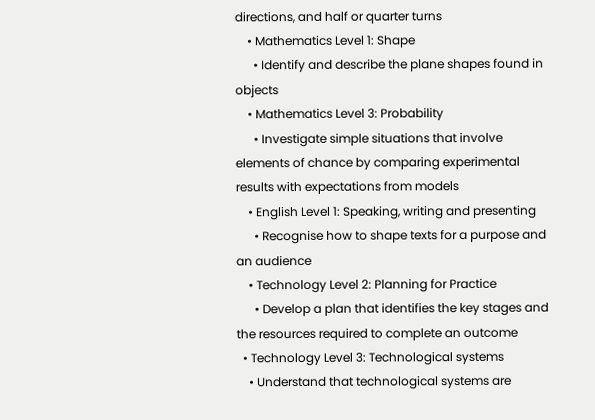directions, and half or quarter turns
    • Mathematics Level 1: Shape
      • Identify and describe the plane shapes found in objects
    • Mathematics Level 3: Probability
      • Investigate simple situations that involve elements of chance by comparing experimental results with expectations from models
    • English Level 1: Speaking, writing and presenting
      • Recognise how to shape texts for a purpose and an audience
    • Technology Level 2: Planning for Practice
      • Develop a plan that identifies the key stages and the resources required to complete an outcome
  • Technology Level 3: Technological systems
    • Understand that technological systems are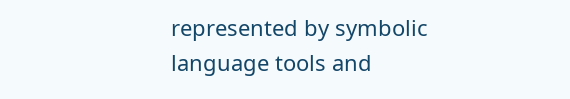represented by symbolic language tools and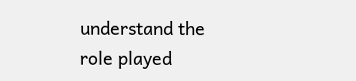understand the role played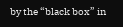by the “black box” in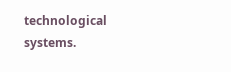technological systems.